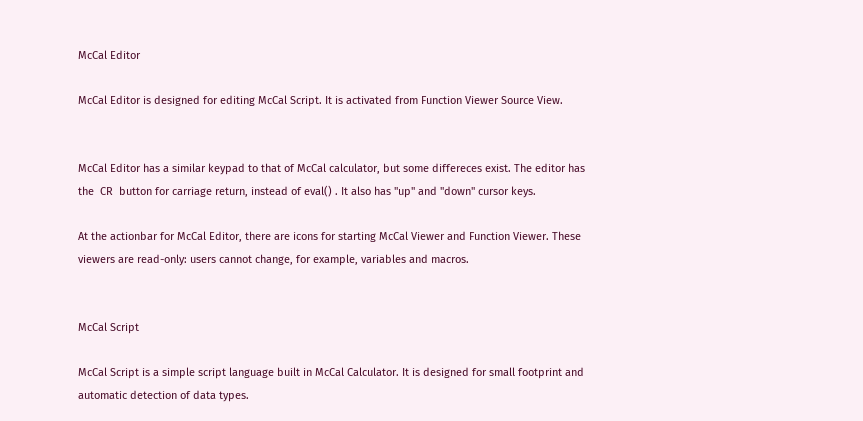McCal Editor

McCal Editor is designed for editing McCal Script. It is activated from Function Viewer Source View.


McCal Editor has a similar keypad to that of McCal calculator, but some differeces exist. The editor has the  CR  button for carriage return, instead of eval() . It also has "up" and "down" cursor keys.

At the actionbar for McCal Editor, there are icons for starting McCal Viewer and Function Viewer. These viewers are read-only: users cannot change, for example, variables and macros.


McCal Script

McCal Script is a simple script language built in McCal Calculator. It is designed for small footprint and automatic detection of data types.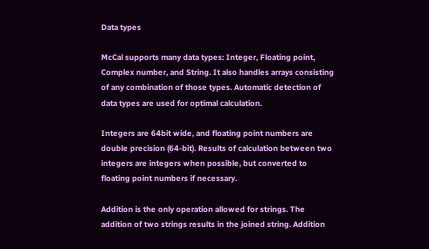Data types

McCal supports many data types: Integer, Floating point, Complex number, and String. It also handles arrays consisting of any combination of those types. Automatic detection of data types are used for optimal calculation.

Integers are 64bit wide, and floating point numbers are double precision (64-bit). Results of calculation between two integers are integers when possible, but converted to floating point numbers if necessary.

Addition is the only operation allowed for strings. The addition of two strings results in the joined string. Addition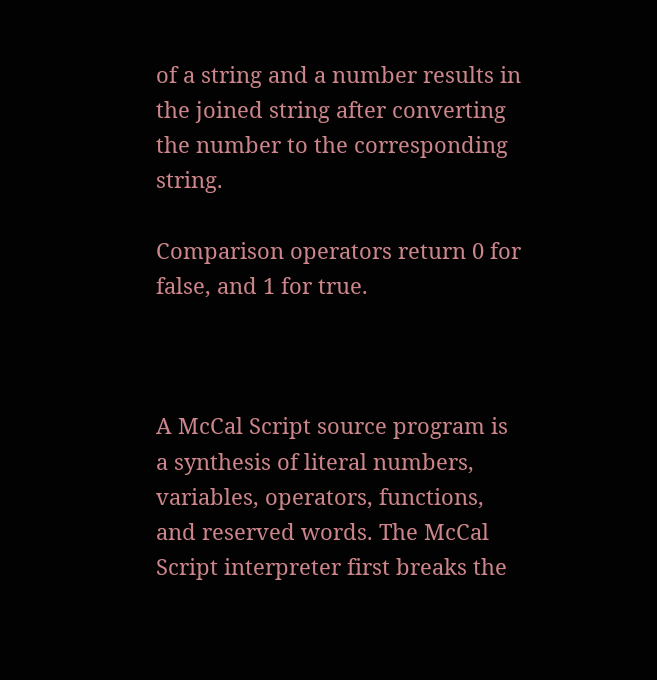of a string and a number results in the joined string after converting the number to the corresponding string.

Comparison operators return 0 for false, and 1 for true.



A McCal Script source program is a synthesis of literal numbers, variables, operators, functions, and reserved words. The McCal Script interpreter first breaks the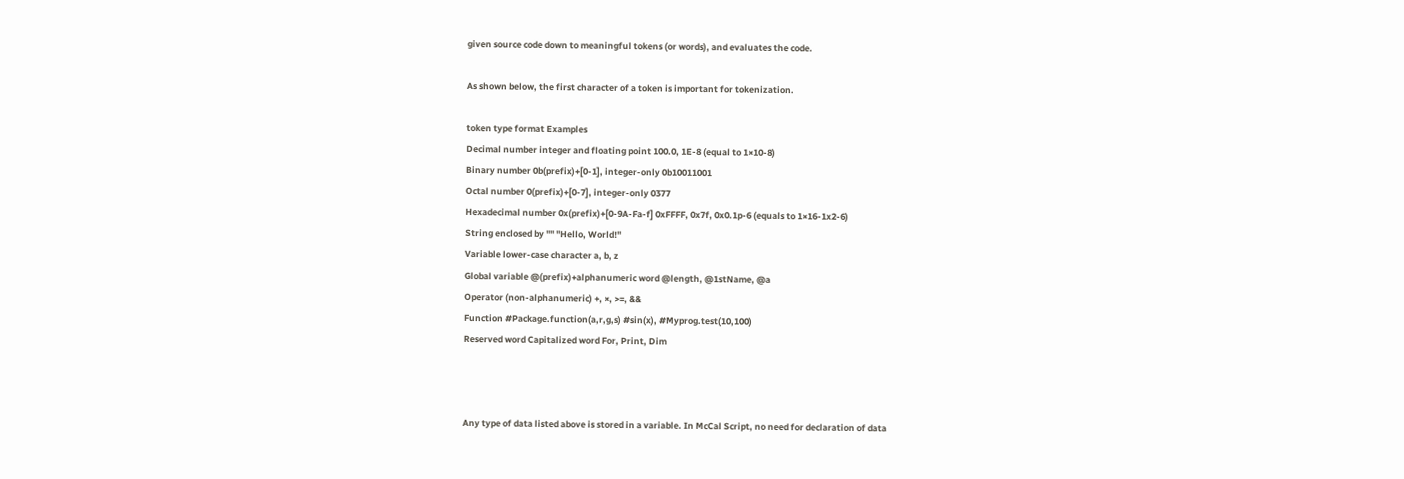given source code down to meaningful tokens (or words), and evaluates the code.

As shown below, the first character of a token is important for tokenization.

token type format Examples
Decimal number integer and floating point 100.0, 1E-8 (equal to 1×10-8)
Binary number 0b(prefix)+[0-1], integer-only 0b10011001
Octal number 0(prefix)+[0-7], integer-only 0377
Hexadecimal number 0x(prefix)+[0-9A-Fa-f] 0xFFFF, 0x7f, 0x0.1p-6 (equals to 1×16-1x2-6)
String enclosed by "" "Hello, World!"
Variable lower-case character a, b, z
Global variable @(prefix)+alphanumeric word @length, @1stName, @a
Operator (non-alphanumeric) +, ×, >=, &&
Function #Package.function(a,r,g,s) #sin(x), #Myprog.test(10,100)
Reserved word Capitalized word For, Print, Dim



Any type of data listed above is stored in a variable. In McCal Script, no need for declaration of data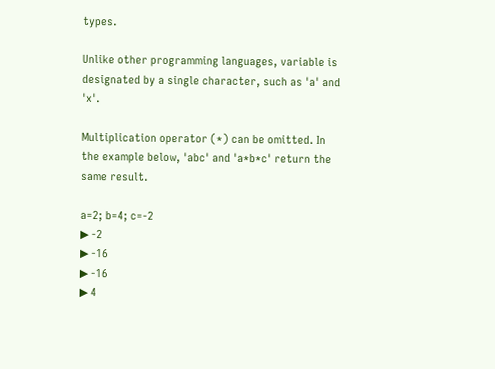types.

Unlike other programming languages, variable is designated by a single character, such as 'a' and 'x'.

Multiplication operator (*) can be omitted. In the example below, 'abc' and 'a*b*c' return the same result.

a=2; b=4; c=-2
▶ -2
▶ -16
▶ -16
▶ 4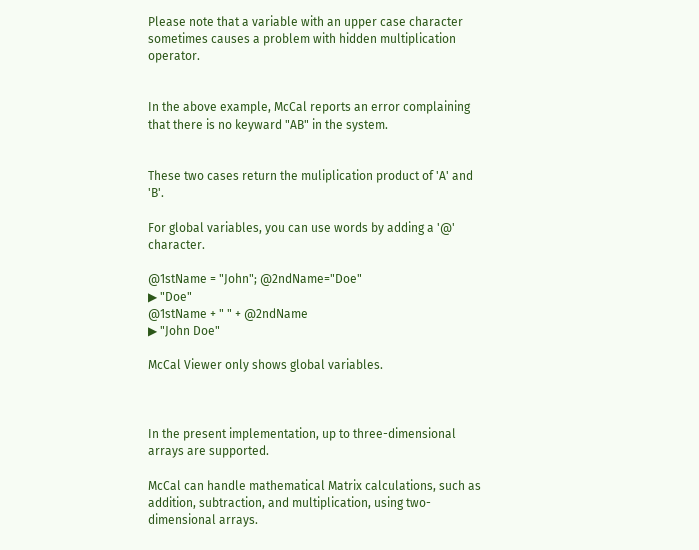Please note that a variable with an upper case character sometimes causes a problem with hidden multiplication operator.


In the above example, McCal reports an error complaining that there is no keyward "AB" in the system.


These two cases return the muliplication product of 'A' and 'B'.

For global variables, you can use words by adding a '@' character.

@1stName = "John"; @2ndName="Doe"
▶ "Doe"
@1stName + " " + @2ndName
▶ "John Doe"

McCal Viewer only shows global variables.



In the present implementation, up to three-dimensional arrays are supported.

McCal can handle mathematical Matrix calculations, such as addition, subtraction, and multiplication, using two-dimensional arrays.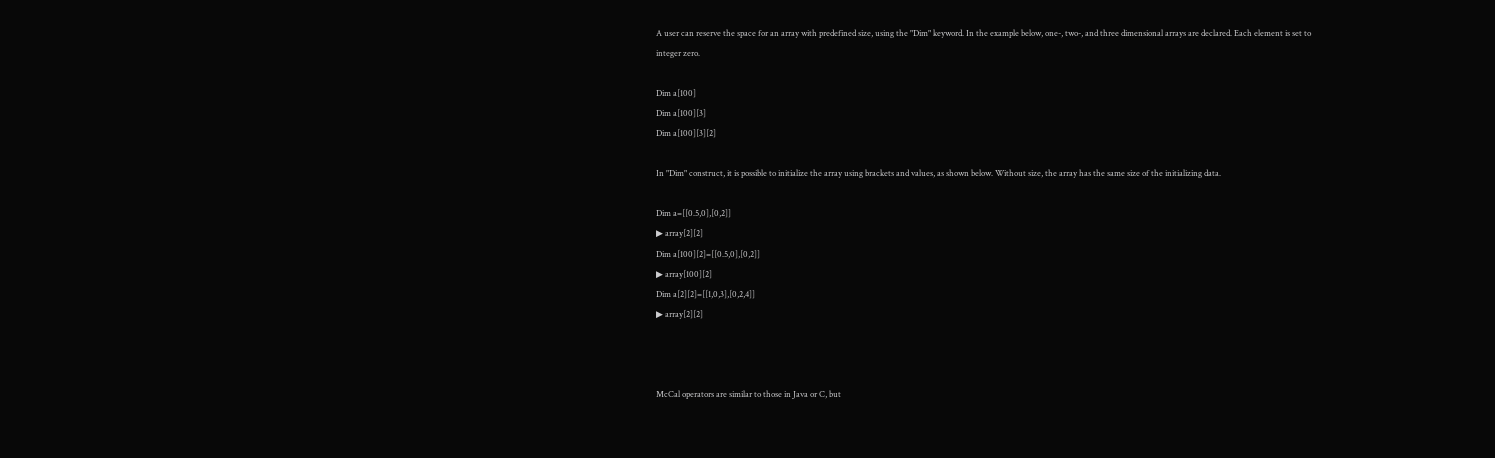A user can reserve the space for an array with predefined size, using the "Dim" keyword. In the example below, one-, two-, and three dimensional arrays are declared. Each element is set to integer zero.

Dim a[100]
Dim a[100][3]
Dim a[100][3][2]

In "Dim" construct, it is possible to initialize the array using brackets and values, as shown below. Without size, the array has the same size of the initializing data.

Dim a=[[0.5,0],[0,2]]
▶ array[2][2]
Dim a[100][2]=[[0.5,0],[0,2]]
▶ array[100][2]
Dim a[2][2]=[[1,0,3],[0,2,4]]
▶ array[2][2]



McCal operators are similar to those in Java or C, but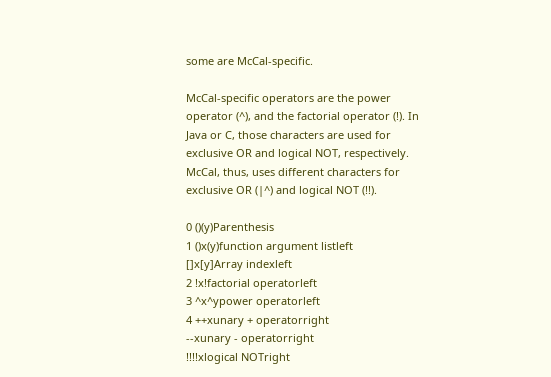some are McCal-specific.

McCal-specific operators are the power operator (^), and the factorial operator (!). In Java or C, those characters are used for exclusive OR and logical NOT, respectively. McCal, thus, uses different characters for exclusive OR (|^) and logical NOT (!!).

0 ()(y)Parenthesis
1 ()x(y)function argument listleft
[]x[y]Array indexleft
2 !x!factorial operatorleft
3 ^x^ypower operatorleft
4 ++xunary + operatorright
--xunary - operatorright
!!!!xlogical NOTright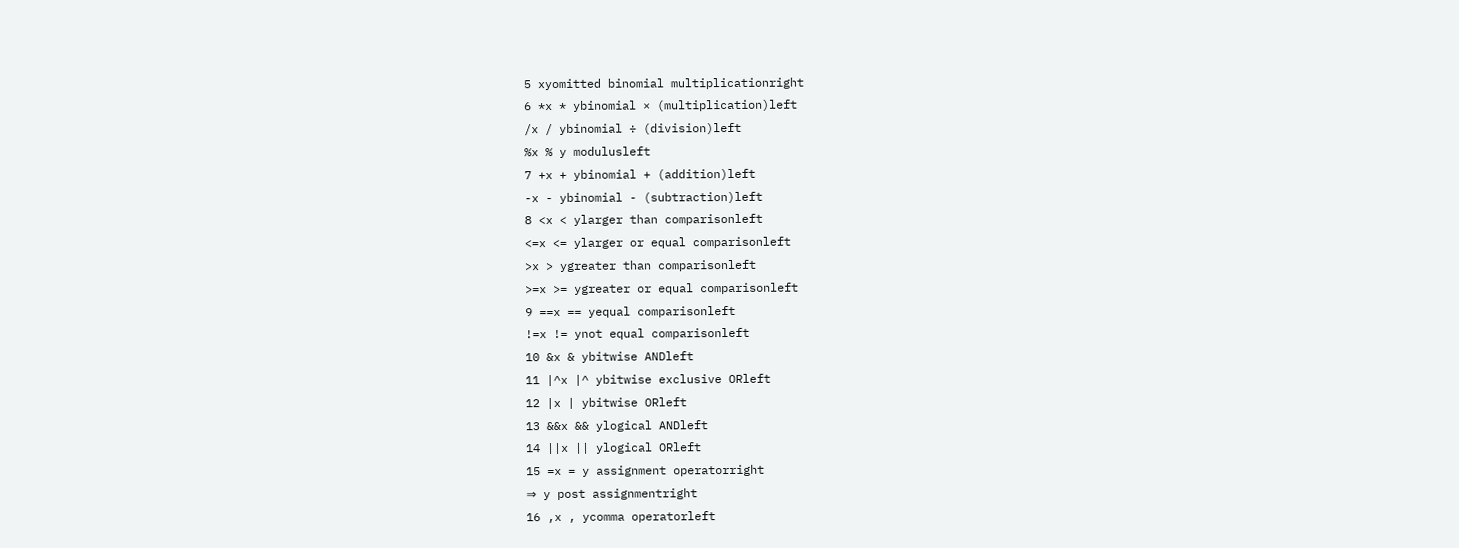5 xyomitted binomial multiplicationright
6 *x * ybinomial × (multiplication)left
/x / ybinomial ÷ (division)left
%x % y modulusleft
7 +x + ybinomial + (addition)left
-x - ybinomial - (subtraction)left
8 <x < ylarger than comparisonleft
<=x <= ylarger or equal comparisonleft
>x > ygreater than comparisonleft
>=x >= ygreater or equal comparisonleft
9 ==x == yequal comparisonleft
!=x != ynot equal comparisonleft
10 &x & ybitwise ANDleft
11 |^x |^ ybitwise exclusive ORleft
12 |x | ybitwise ORleft
13 &&x && ylogical ANDleft
14 ||x || ylogical ORleft
15 =x = y assignment operatorright
⇒ y post assignmentright
16 ,x , ycomma operatorleft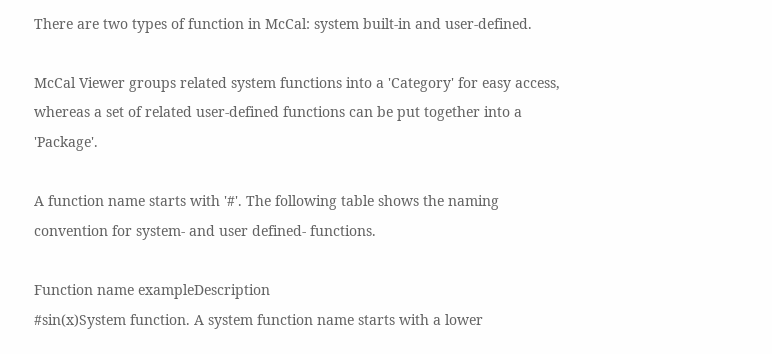There are two types of function in McCal: system built-in and user-defined.

McCal Viewer groups related system functions into a 'Category' for easy access, whereas a set of related user-defined functions can be put together into a 'Package'.

A function name starts with '#'. The following table shows the naming convention for system- and user defined- functions.

Function name exampleDescription
#sin(x)System function. A system function name starts with a lower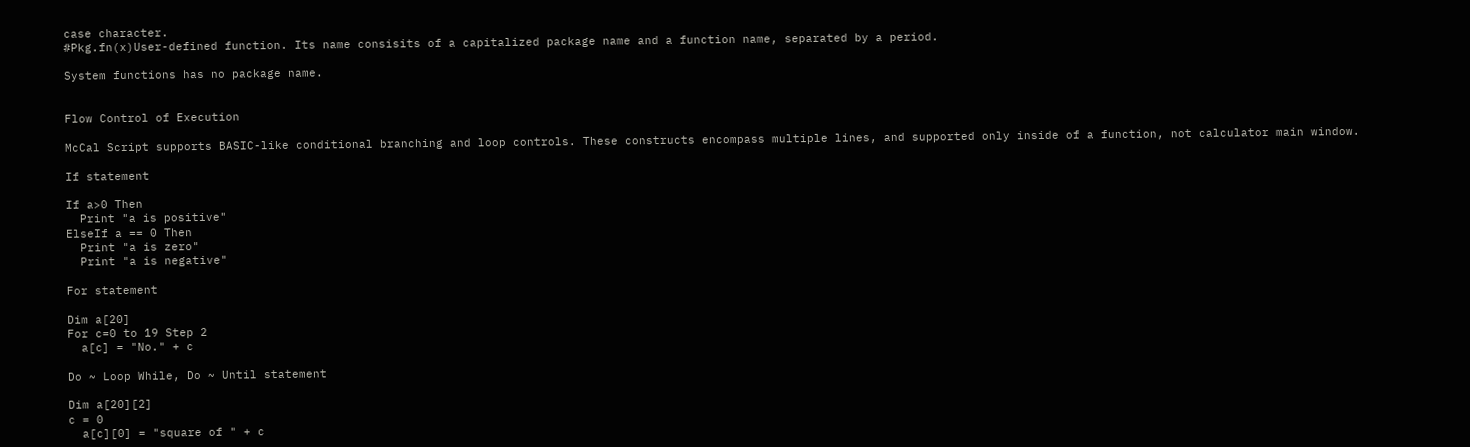case character.
#Pkg.fn(x)User-defined function. Its name consisits of a capitalized package name and a function name, separated by a period.

System functions has no package name.


Flow Control of Execution

McCal Script supports BASIC-like conditional branching and loop controls. These constructs encompass multiple lines, and supported only inside of a function, not calculator main window.

If statement

If a>0 Then
  Print "a is positive"
ElseIf a == 0 Then
  Print "a is zero"
  Print "a is negative"

For statement

Dim a[20]
For c=0 to 19 Step 2
  a[c] = "No." + c

Do ~ Loop While, Do ~ Until statement

Dim a[20][2]
c = 0
  a[c][0] = "square of " + c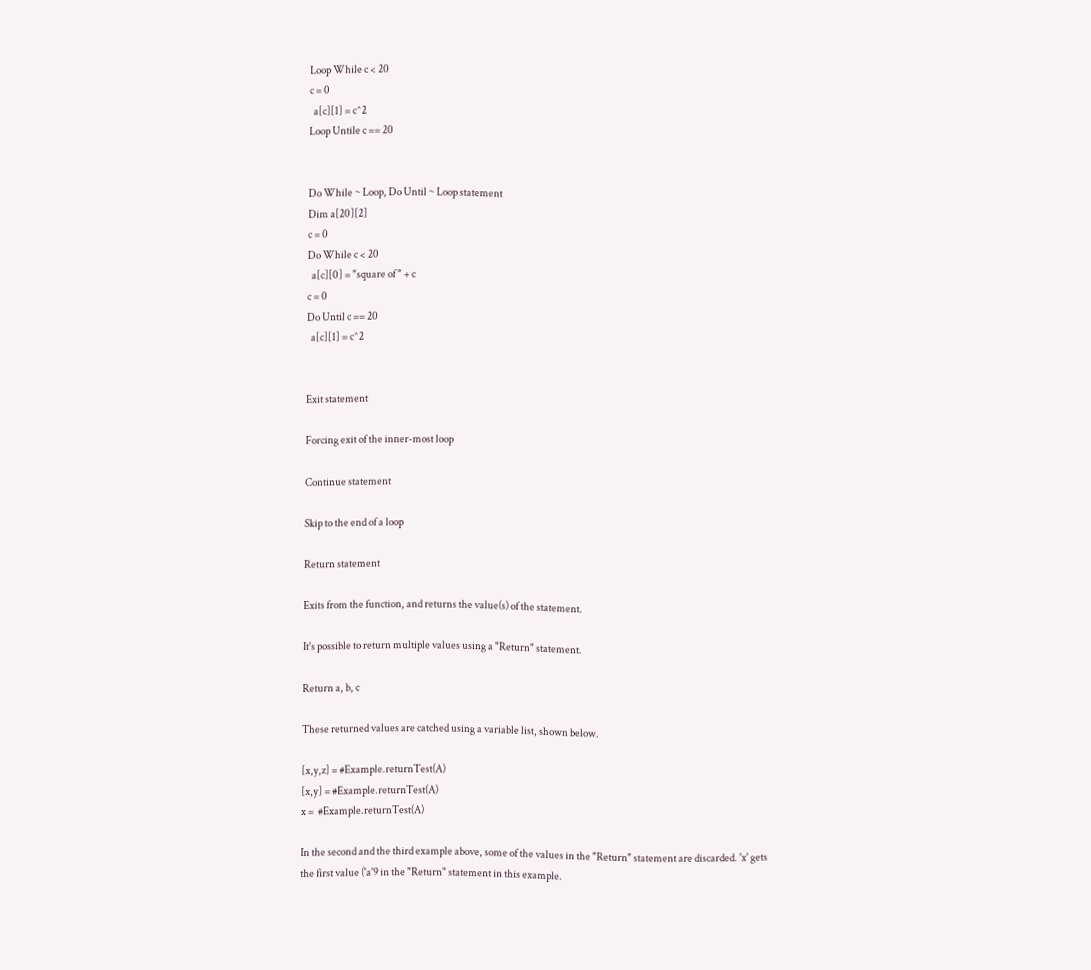Loop While c < 20
c = 0
  a[c][1] = c^2
Loop Untile c == 20


Do While ~ Loop, Do Until ~ Loop statement
Dim a[20][2]
c = 0
Do While c < 20
  a[c][0] = "square of " + c
c = 0
Do Until c == 20
  a[c][1] = c^2


Exit statement

Forcing exit of the inner-most loop

Continue statement

Skip to the end of a loop

Return statement

Exits from the function, and returns the value(s) of the statement.

It's possible to return multiple values using a "Return" statement.

Return a, b, c

These returned values are catched using a variable list, shown below.

[x,y,z] = #Example.returnTest(A)
[x,y] = #Example.returnTest(A)
x =  #Example.returnTest(A)

In the second and the third example above, some of the values in the "Return" statement are discarded. 'x' gets the first value ('a'9 in the "Return" statement in this example.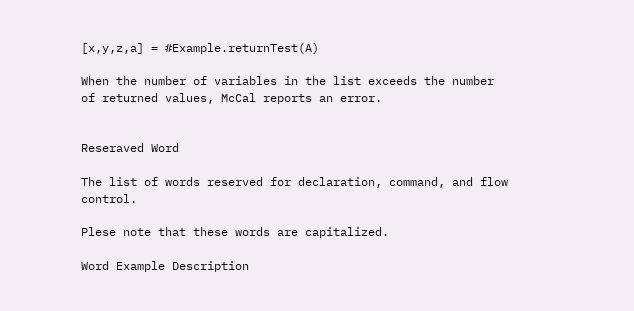[x,y,z,a] = #Example.returnTest(A)

When the number of variables in the list exceeds the number of returned values, McCal reports an error.


Reseraved Word

The list of words reserved for declaration, command, and flow control.

Plese note that these words are capitalized.

Word Example Description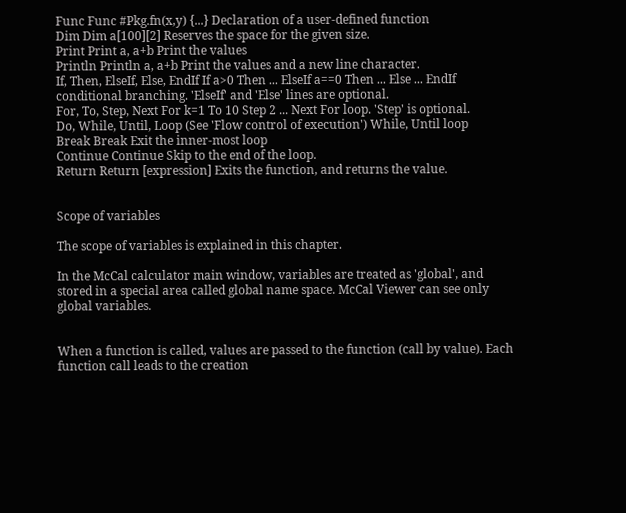Func Func #Pkg.fn(x,y) {...} Declaration of a user-defined function
Dim Dim a[100][2] Reserves the space for the given size.
Print Print a, a+b Print the values
Println Println a, a+b Print the values and a new line character.
If, Then, ElseIf, Else, EndIf If a>0 Then ... ElseIf a==0 Then ... Else ... EndIf conditional branching. 'ElseIf' and 'Else' lines are optional.
For, To, Step, Next For k=1 To 10 Step 2 ... Next For loop. 'Step' is optional.
Do, While, Until, Loop (See 'Flow control of execution') While, Until loop
Break Break Exit the inner-most loop
Continue Continue Skip to the end of the loop.
Return Return [expression] Exits the function, and returns the value.


Scope of variables

The scope of variables is explained in this chapter.

In the McCal calculator main window, variables are treated as 'global', and stored in a special area called global name space. McCal Viewer can see only global variables.


When a function is called, values are passed to the function (call by value). Each function call leads to the creation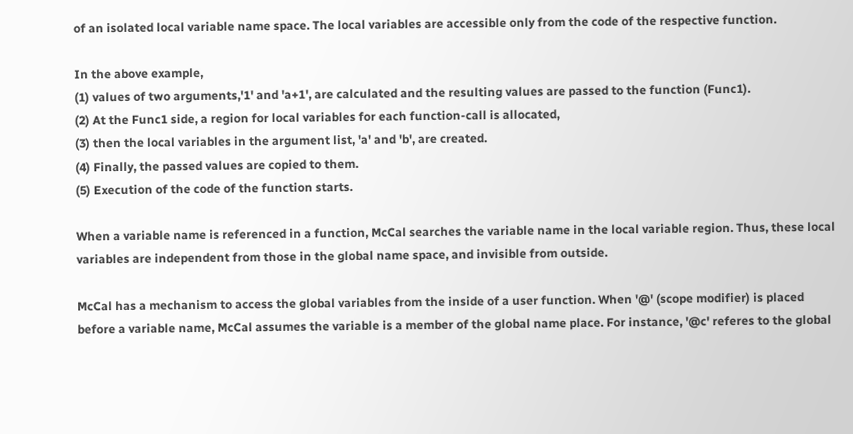of an isolated local variable name space. The local variables are accessible only from the code of the respective function.

In the above example,
(1) values of two arguments,'1' and 'a+1', are calculated and the resulting values are passed to the function (Func1).
(2) At the Func1 side, a region for local variables for each function-call is allocated,
(3) then the local variables in the argument list, 'a' and 'b', are created.
(4) Finally, the passed values are copied to them.
(5) Execution of the code of the function starts.

When a variable name is referenced in a function, McCal searches the variable name in the local variable region. Thus, these local variables are independent from those in the global name space, and invisible from outside.

McCal has a mechanism to access the global variables from the inside of a user function. When '@' (scope modifier) is placed before a variable name, McCal assumes the variable is a member of the global name place. For instance, '@c' referes to the global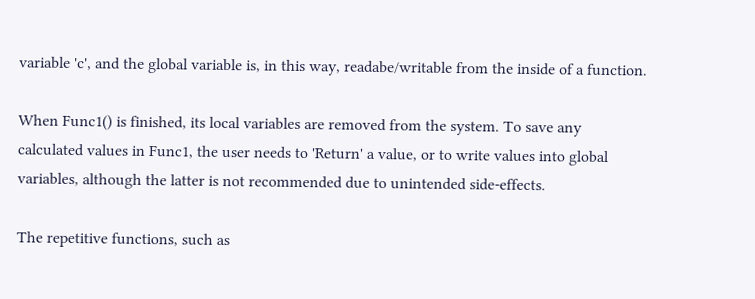variable 'c', and the global variable is, in this way, readabe/writable from the inside of a function.

When Func1() is finished, its local variables are removed from the system. To save any calculated values in Func1, the user needs to 'Return' a value, or to write values into global variables, although the latter is not recommended due to unintended side-effects.

The repetitive functions, such as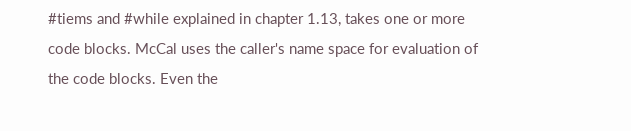#tiems and #while explained in chapter 1.13, takes one or more code blocks. McCal uses the caller's name space for evaluation of the code blocks. Even the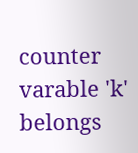counter varable 'k' belongs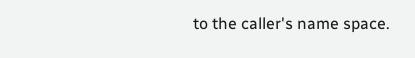to the caller's name space.